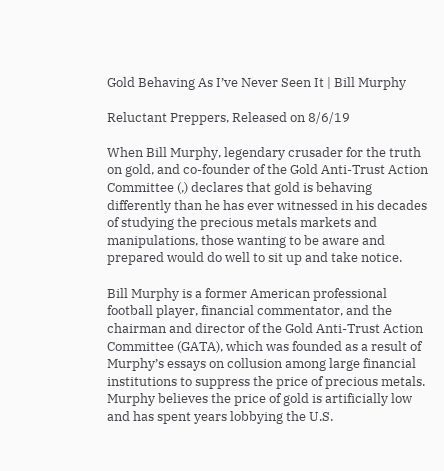Gold Behaving As I’ve Never Seen It | Bill Murphy

Reluctant Preppers, Released on 8/6/19

When Bill Murphy, legendary crusader for the truth on gold, and co-founder of the Gold Anti-Trust Action Committee (,) declares that gold is behaving differently than he has ever witnessed in his decades of studying the precious metals markets and manipulations, those wanting to be aware and prepared would do well to sit up and take notice.

Bill Murphy is a former American professional football player, financial commentator, and the chairman and director of the Gold Anti-Trust Action Committee (GATA), which was founded as a result of Murphy’s essays on collusion among large financial institutions to suppress the price of precious metals. Murphy believes the price of gold is artificially low and has spent years lobbying the U.S.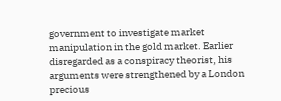government to investigate market manipulation in the gold market. Earlier disregarded as a conspiracy theorist, his arguments were strengthened by a London precious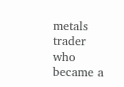metals trader who became a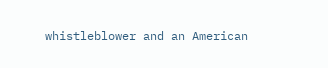whistleblower and an American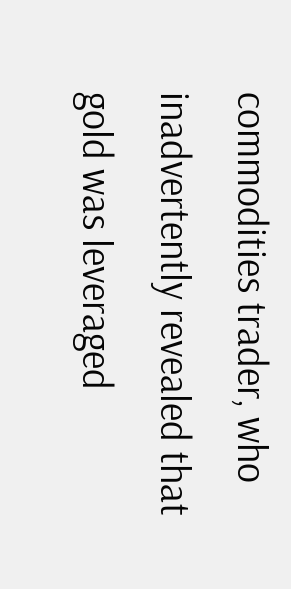commodities trader, who inadvertently revealed that gold was leveraged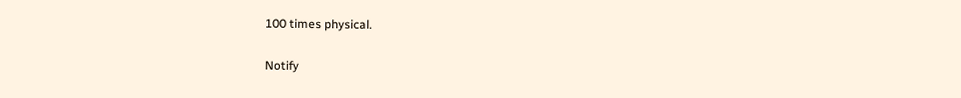100 times physical.

Notify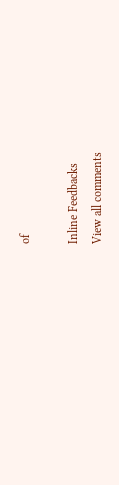of

Inline Feedbacks
View all comments